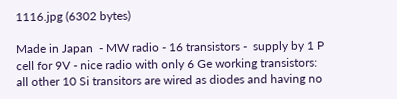1116.jpg (6302 bytes)

Made in Japan  - MW radio - 16 transistors -  supply by 1 P cell for 9V - nice radio with only 6 Ge working transistors: all other 10 Si transitors are wired as diodes and having no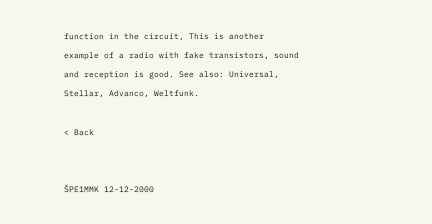function in the circuit, This is another example of a radio with fake transistors, sound and reception is good. See also: Universal, Stellar, Advanco, Weltfunk.

< Back


ŠPE1MMK 12-12-2000